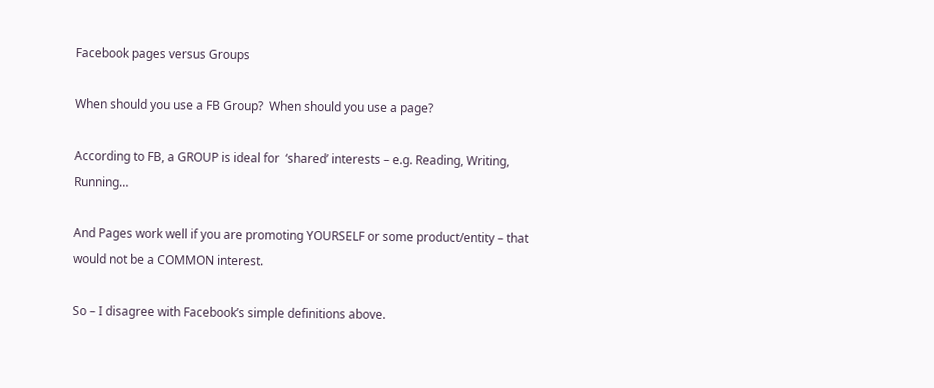Facebook pages versus Groups

When should you use a FB Group?  When should you use a page?

According to FB, a GROUP is ideal for  ‘shared’ interests – e.g. Reading, Writing, Running…

And Pages work well if you are promoting YOURSELF or some product/entity – that would not be a COMMON interest.

So – I disagree with Facebook’s simple definitions above.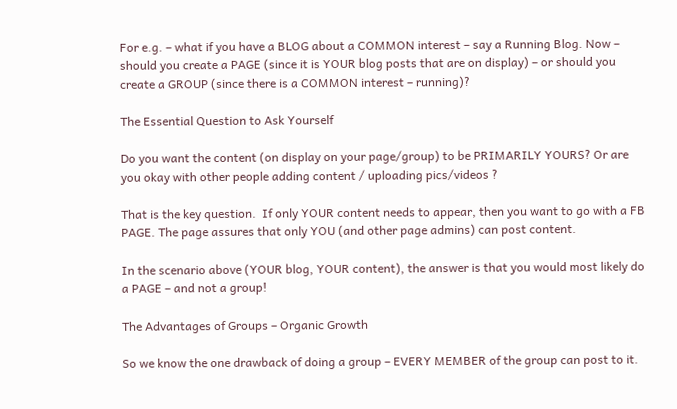For e.g. – what if you have a BLOG about a COMMON interest – say a Running Blog. Now – should you create a PAGE (since it is YOUR blog posts that are on display) – or should you create a GROUP (since there is a COMMON interest – running)?

The Essential Question to Ask Yourself

Do you want the content (on display on your page/group) to be PRIMARILY YOURS? Or are you okay with other people adding content / uploading pics/videos ?

That is the key question.  If only YOUR content needs to appear, then you want to go with a FB PAGE. The page assures that only YOU (and other page admins) can post content.

In the scenario above (YOUR blog, YOUR content), the answer is that you would most likely do a PAGE – and not a group!

The Advantages of Groups – Organic Growth

So we know the one drawback of doing a group – EVERY MEMBER of the group can post to it.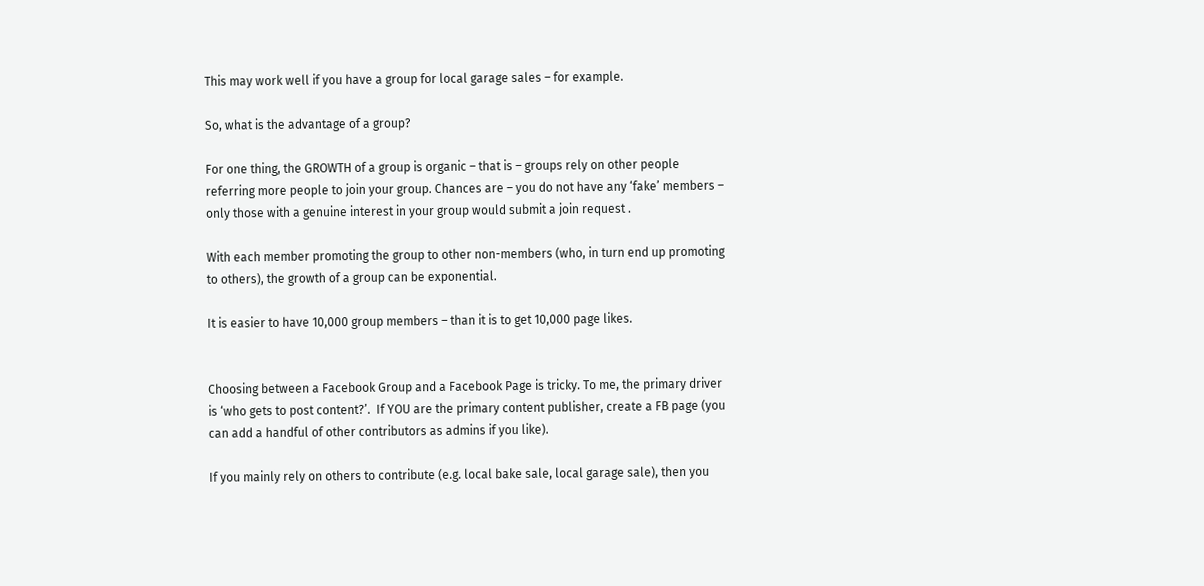This may work well if you have a group for local garage sales – for example.

So, what is the advantage of a group?

For one thing, the GROWTH of a group is organic – that is – groups rely on other people referring more people to join your group. Chances are – you do not have any ‘fake’ members – only those with a genuine interest in your group would submit a join request .

With each member promoting the group to other non-members (who, in turn end up promoting to others), the growth of a group can be exponential.

It is easier to have 10,000 group members – than it is to get 10,000 page likes.


Choosing between a Facebook Group and a Facebook Page is tricky. To me, the primary driver is ‘who gets to post content?’.  If YOU are the primary content publisher, create a FB page (you can add a handful of other contributors as admins if you like).

If you mainly rely on others to contribute (e.g. local bake sale, local garage sale), then you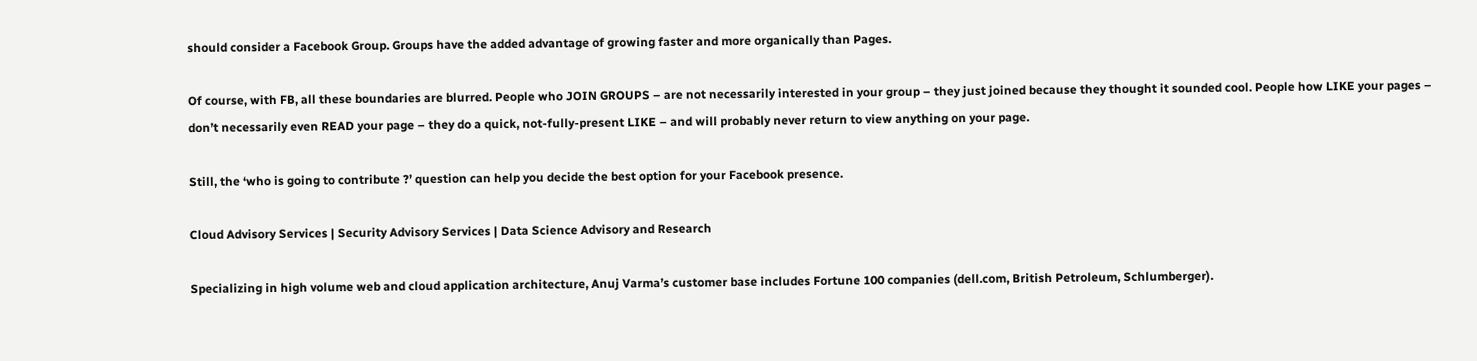should consider a Facebook Group. Groups have the added advantage of growing faster and more organically than Pages.

Of course, with FB, all these boundaries are blurred. People who JOIN GROUPS – are not necessarily interested in your group – they just joined because they thought it sounded cool. People how LIKE your pages – don’t necessarily even READ your page – they do a quick, not-fully-present LIKE – and will probably never return to view anything on your page.

Still, the ‘who is going to contribute ?’ question can help you decide the best option for your Facebook presence.

Cloud Advisory Services | Security Advisory Services | Data Science Advisory and Research

Specializing in high volume web and cloud application architecture, Anuj Varma’s customer base includes Fortune 100 companies (dell.com, British Petroleum, Schlumberger).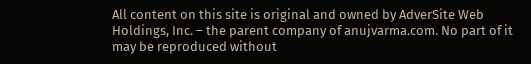All content on this site is original and owned by AdverSite Web Holdings, Inc. – the parent company of anujvarma.com. No part of it may be reproduced without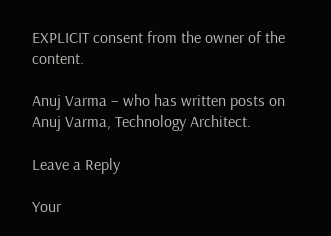EXPLICIT consent from the owner of the content.

Anuj Varma – who has written posts on Anuj Varma, Technology Architect.

Leave a Reply

Your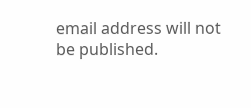email address will not be published.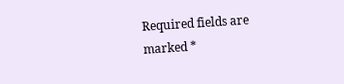Required fields are marked *